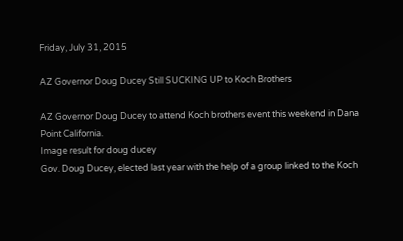Friday, July 31, 2015

AZ Governor Doug Ducey Still SUCKING UP to Koch Brothers

AZ Governor Doug Ducey to attend Koch brothers event this weekend in Dana Point California.
Image result for doug ducey
Gov. Doug Ducey, elected last year with the help of a group linked to the Koch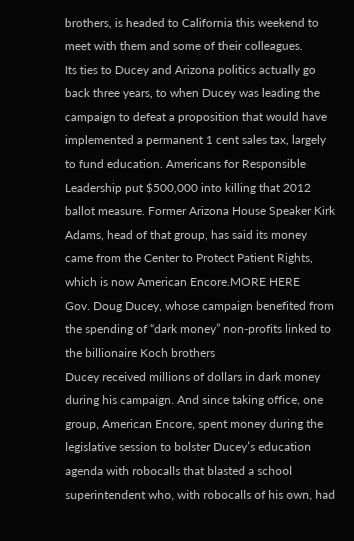brothers, is headed to California this weekend to meet with them and some of their colleagues.
Its ties to Ducey and Arizona politics actually go back three years, to when Ducey was leading the campaign to defeat a proposition that would have implemented a permanent 1 cent sales tax, largely to fund education. Americans for Responsible Leadership put $500,000 into killing that 2012 ballot measure. Former Arizona House Speaker Kirk Adams, head of that group, has said its money came from the Center to Protect Patient Rights, which is now American Encore.MORE HERE
Gov. Doug Ducey, whose campaign benefited from the spending of “dark money” non-profits linked to the billionaire Koch brothers
Ducey received millions of dollars in dark money during his campaign. And since taking office, one group, American Encore, spent money during the legislative session to bolster Ducey’s education agenda with robocalls that blasted a school superintendent who, with robocalls of his own, had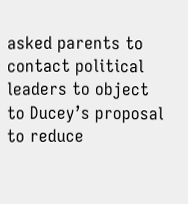asked parents to contact political leaders to object to Ducey’s proposal to reduce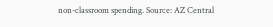non-classroom spending. Source: AZ Central